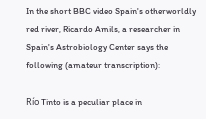In the short BBC video Spain's otherworldly red river, Ricardo Amils, a researcher in Spain's Astrobiology Center says the following (amateur transcription):

Río Tinto is a peculiar place in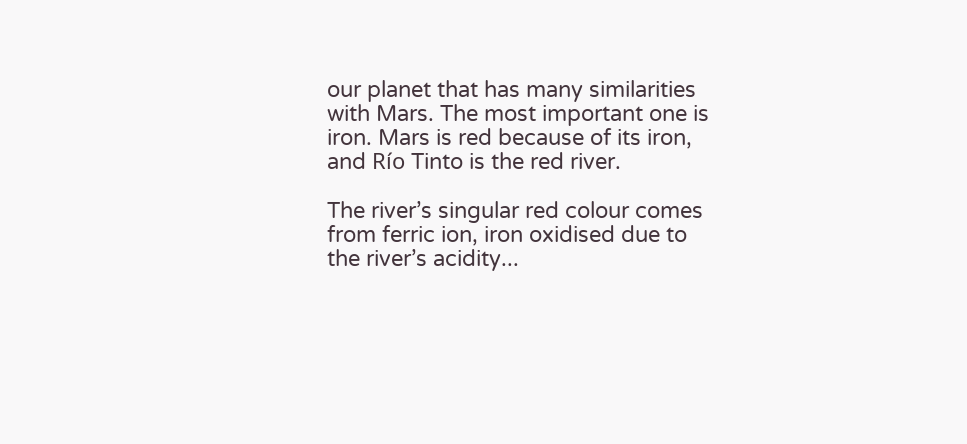our planet that has many similarities with Mars. The most important one is iron. Mars is red because of its iron, and Río Tinto is the red river.

The river’s singular red colour comes from ferric ion, iron oxidised due to the river’s acidity...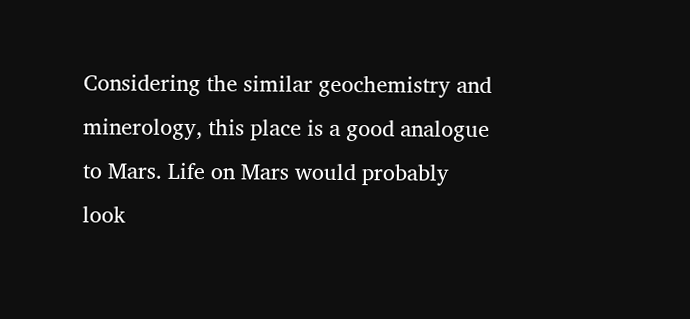Considering the similar geochemistry and minerology, this place is a good analogue to Mars. Life on Mars would probably look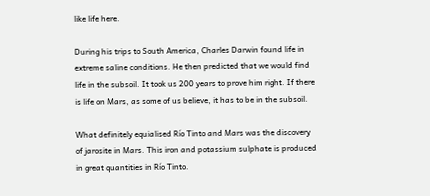like life here.

During his trips to South America, Charles Darwin found life in extreme saline conditions. He then predicted that we would find life in the subsoil. It took us 200 years to prove him right. If there is life on Mars, as some of us believe, it has to be in the subsoil.

What definitely equialised Río Tinto and Mars was the discovery of jarosite in Mars. This iron and potassium sulphate is produced in great quantities in Río Tinto.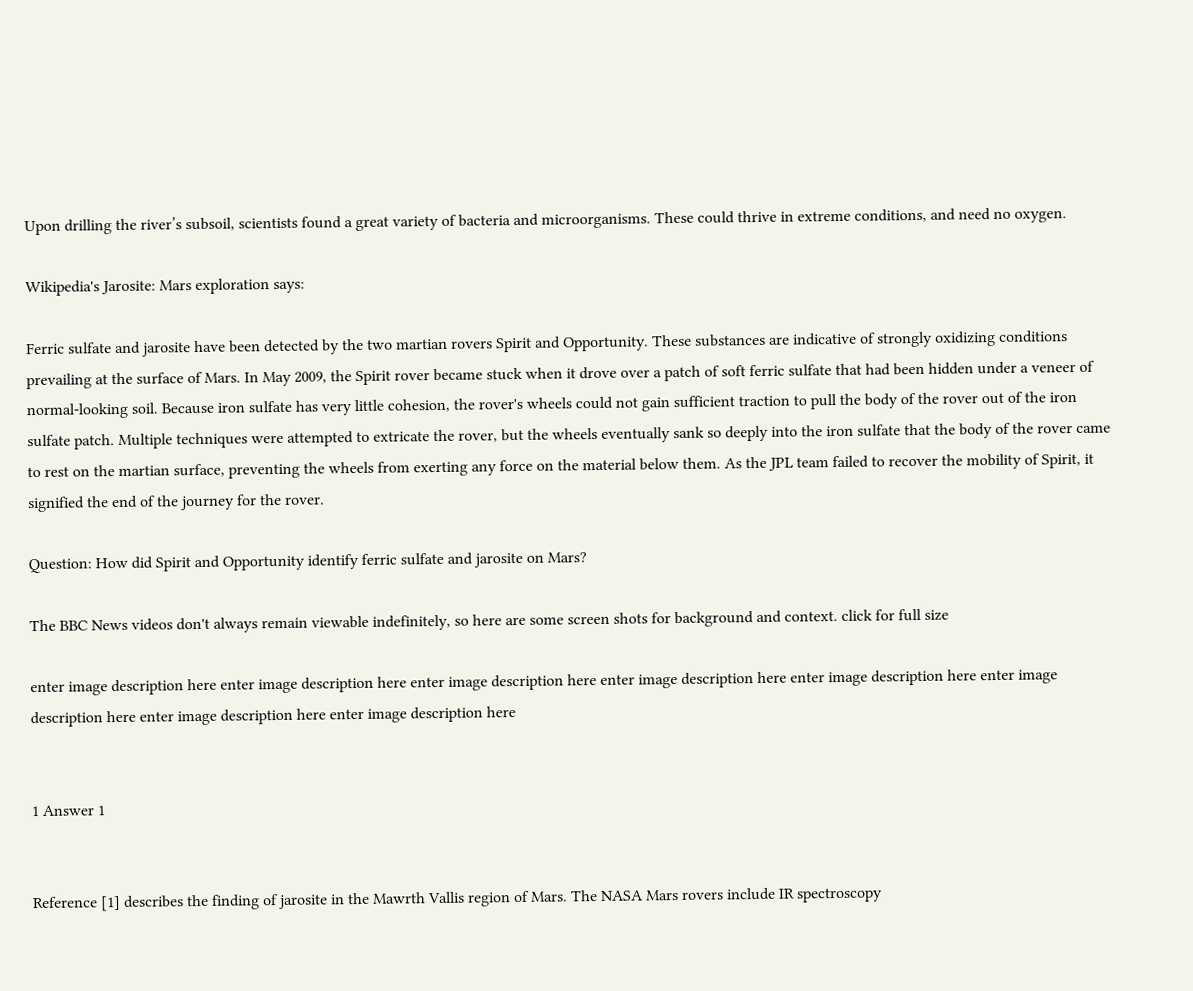Upon drilling the river’s subsoil, scientists found a great variety of bacteria and microorganisms. These could thrive in extreme conditions, and need no oxygen.

Wikipedia's Jarosite: Mars exploration says:

Ferric sulfate and jarosite have been detected by the two martian rovers Spirit and Opportunity. These substances are indicative of strongly oxidizing conditions prevailing at the surface of Mars. In May 2009, the Spirit rover became stuck when it drove over a patch of soft ferric sulfate that had been hidden under a veneer of normal-looking soil. Because iron sulfate has very little cohesion, the rover's wheels could not gain sufficient traction to pull the body of the rover out of the iron sulfate patch. Multiple techniques were attempted to extricate the rover, but the wheels eventually sank so deeply into the iron sulfate that the body of the rover came to rest on the martian surface, preventing the wheels from exerting any force on the material below them. As the JPL team failed to recover the mobility of Spirit, it signified the end of the journey for the rover.

Question: How did Spirit and Opportunity identify ferric sulfate and jarosite on Mars?

The BBC News videos don't always remain viewable indefinitely, so here are some screen shots for background and context. click for full size

enter image description here enter image description here enter image description here enter image description here enter image description here enter image description here enter image description here enter image description here


1 Answer 1


Reference [1] describes the finding of jarosite in the Mawrth Vallis region of Mars. The NASA Mars rovers include IR spectroscopy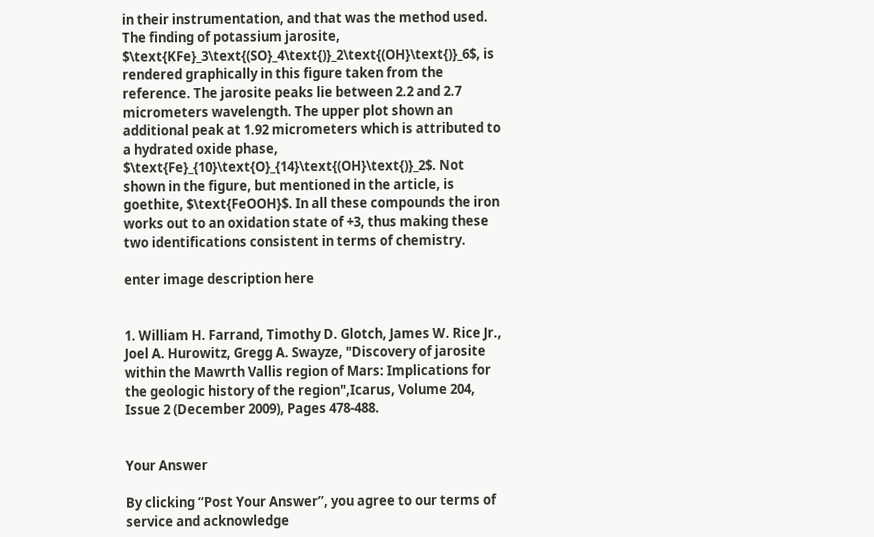in their instrumentation, and that was the method used. The finding of potassium jarosite, $\text{KFe}_3\text{(SO}_4\text{)}_2\text{(OH}\text{)}_6$, is rendered graphically in this figure taken from the reference. The jarosite peaks lie between 2.2 and 2.7 micrometers wavelength. The upper plot shown an additional peak at 1.92 micrometers which is attributed to a hydrated oxide phase, $\text{Fe}_{10}\text{O}_{14}\text{(OH}\text{)}_2$. Not shown in the figure, but mentioned in the article, is goethite, $\text{FeOOH}$. In all these compounds the iron works out to an oxidation state of +3, thus making these two identifications consistent in terms of chemistry.

enter image description here


1. William H. Farrand, Timothy D. Glotch, James W. Rice Jr., Joel A. Hurowitz, Gregg A. Swayze, "Discovery of jarosite within the Mawrth Vallis region of Mars: Implications for the geologic history of the region",Icarus, Volume 204, Issue 2 (December 2009), Pages 478-488.


Your Answer

By clicking “Post Your Answer”, you agree to our terms of service and acknowledge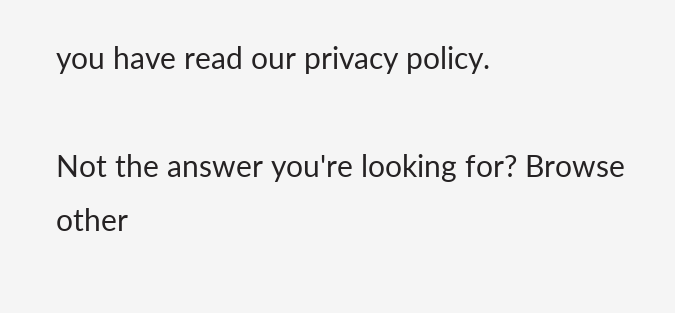you have read our privacy policy.

Not the answer you're looking for? Browse other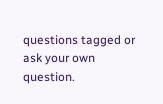questions tagged or ask your own question.